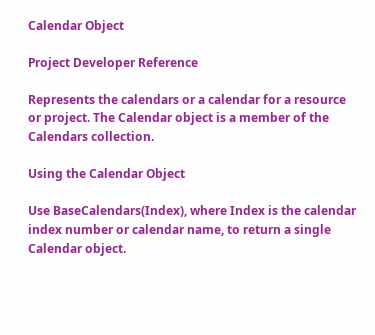Calendar Object

Project Developer Reference

Represents the calendars or a calendar for a resource or project. The Calendar object is a member of the Calendars collection.

Using the Calendar Object

Use BaseCalendars(Index), where Index is the calendar index number or calendar name, to return a single Calendar object.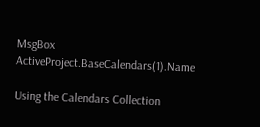MsgBox ActiveProject.BaseCalendars(1).Name

Using the Calendars Collection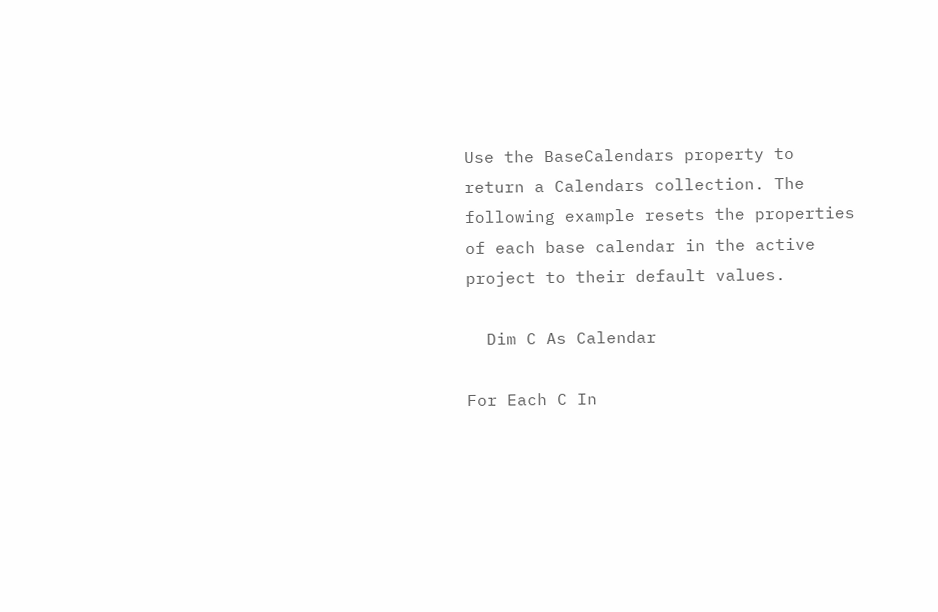Use the BaseCalendars property to return a Calendars collection. The following example resets the properties of each base calendar in the active project to their default values.

  Dim C As Calendar

For Each C In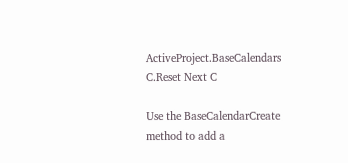ActiveProject.BaseCalendars C.Reset Next C

Use the BaseCalendarCreate method to add a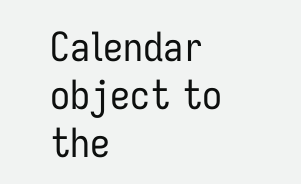Calendar object to the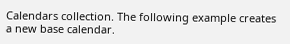Calendars collection. The following example creates a new base calendar.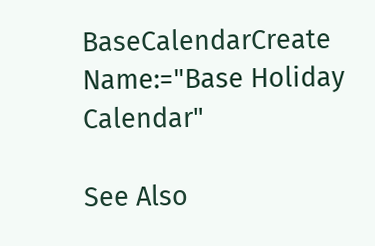BaseCalendarCreate Name:="Base Holiday Calendar"

See Also